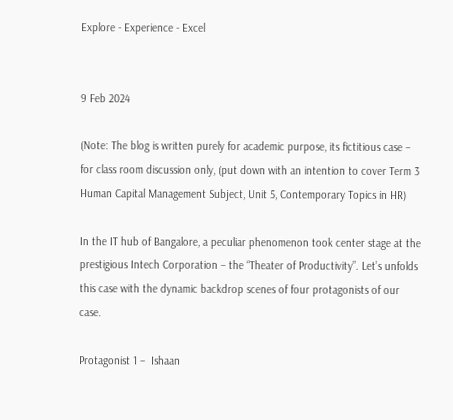Explore - Experience - Excel


9 Feb 2024

(Note: The blog is written purely for academic purpose, its fictitious case – for class room discussion only, (put down with an intention to cover Term 3 Human Capital Management Subject, Unit 5, Contemporary Topics in HR)

In the IT hub of Bangalore, a peculiar phenomenon took center stage at the prestigious Intech Corporation – the “Theater of Productivity”. Let’s unfolds this case with the dynamic backdrop scenes of four protagonists of our case.

Protagonist 1 –  Ishaan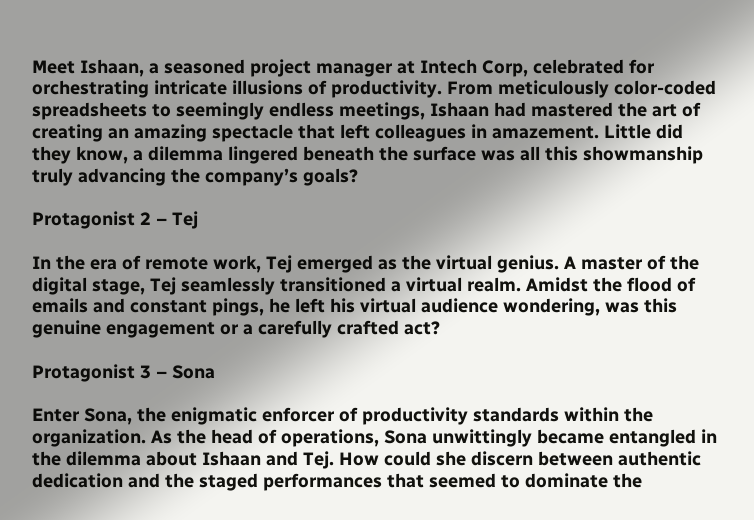Meet Ishaan, a seasoned project manager at Intech Corp, celebrated for orchestrating intricate illusions of productivity. From meticulously color-coded spreadsheets to seemingly endless meetings, Ishaan had mastered the art of creating an amazing spectacle that left colleagues in amazement. Little did they know, a dilemma lingered beneath the surface was all this showmanship truly advancing the company’s goals?

Protagonist 2 – Tej

In the era of remote work, Tej emerged as the virtual genius. A master of the digital stage, Tej seamlessly transitioned a virtual realm. Amidst the flood of emails and constant pings, he left his virtual audience wondering, was this genuine engagement or a carefully crafted act?

Protagonist 3 – Sona

Enter Sona, the enigmatic enforcer of productivity standards within the organization. As the head of operations, Sona unwittingly became entangled in the dilemma about Ishaan and Tej. How could she discern between authentic dedication and the staged performances that seemed to dominate the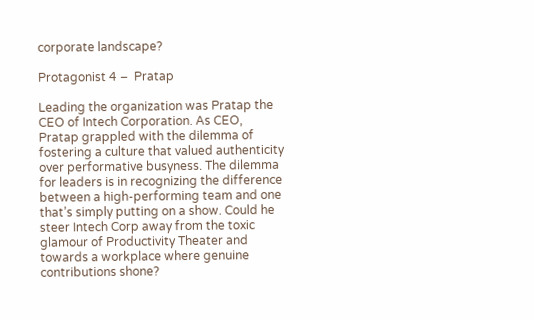corporate landscape?

Protagonist 4 –  Pratap

Leading the organization was Pratap the CEO of Intech Corporation. As CEO, Pratap grappled with the dilemma of fostering a culture that valued authenticity over performative busyness. The dilemma for leaders is in recognizing the difference between a high-performing team and one that’s simply putting on a show. Could he steer Intech Corp away from the toxic glamour of Productivity Theater and towards a workplace where genuine contributions shone?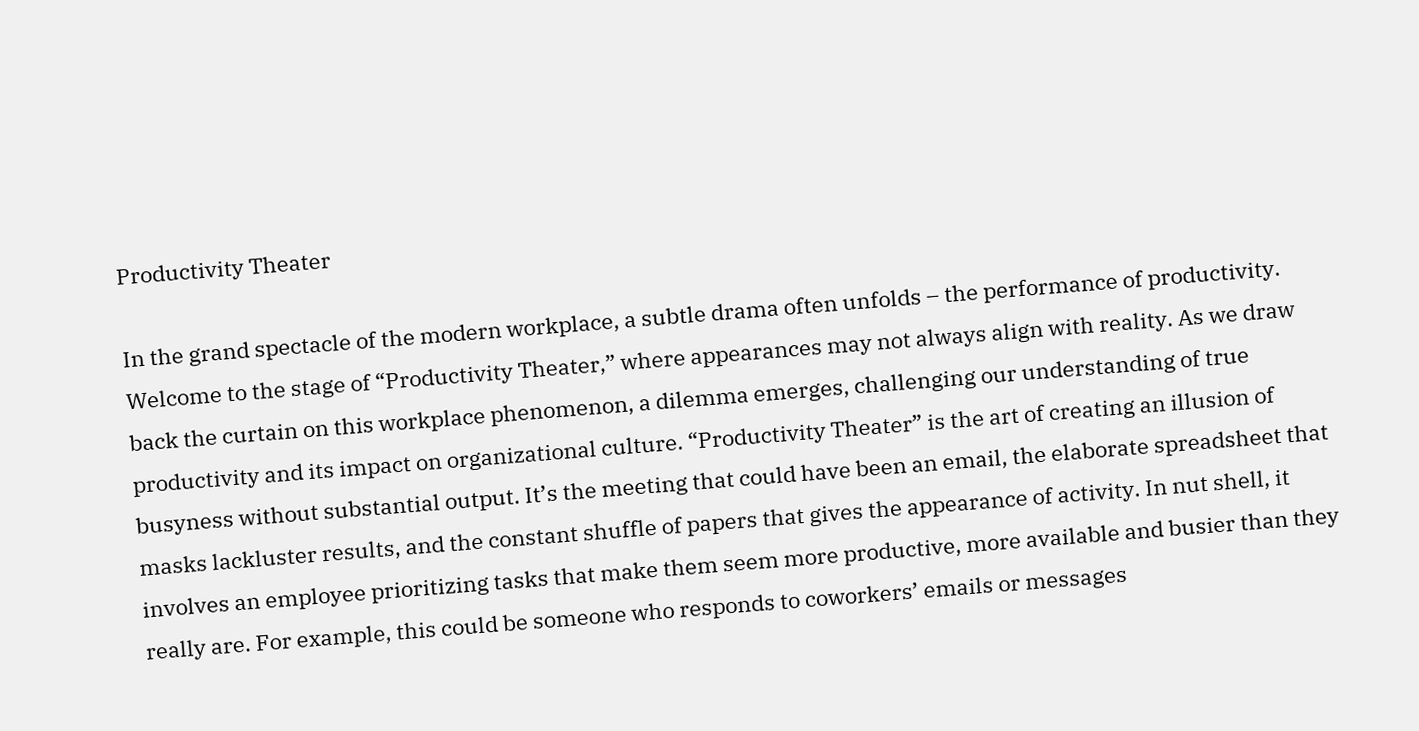Productivity Theater

In the grand spectacle of the modern workplace, a subtle drama often unfolds – the performance of productivity. Welcome to the stage of “Productivity Theater,” where appearances may not always align with reality. As we draw back the curtain on this workplace phenomenon, a dilemma emerges, challenging our understanding of true productivity and its impact on organizational culture. “Productivity Theater” is the art of creating an illusion of busyness without substantial output. It’s the meeting that could have been an email, the elaborate spreadsheet that masks lackluster results, and the constant shuffle of papers that gives the appearance of activity. In nut shell, it involves an employee prioritizing tasks that make them seem more productive, more available and busier than they really are. For example, this could be someone who responds to coworkers’ emails or messages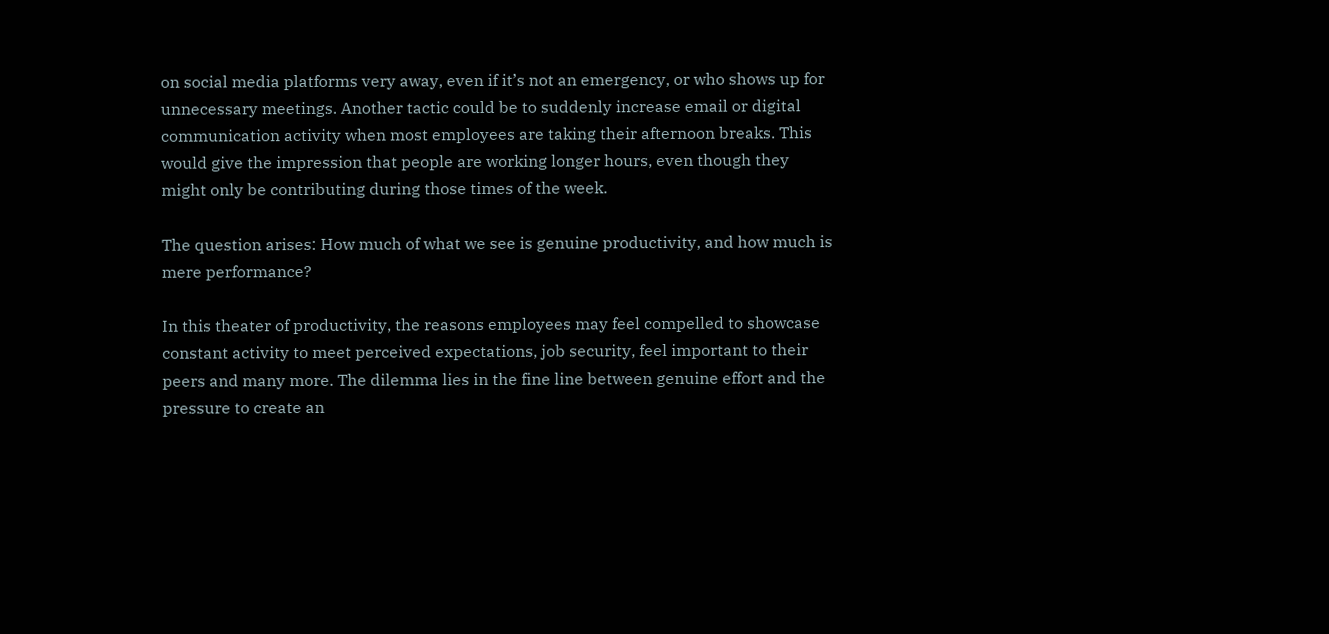on social media platforms very away, even if it’s not an emergency, or who shows up for unnecessary meetings. Another tactic could be to suddenly increase email or digital communication activity when most employees are taking their afternoon breaks. This would give the impression that people are working longer hours, even though they might only be contributing during those times of the week.

The question arises: How much of what we see is genuine productivity, and how much is mere performance?

In this theater of productivity, the reasons employees may feel compelled to showcase constant activity to meet perceived expectations, job security, feel important to their peers and many more. The dilemma lies in the fine line between genuine effort and the pressure to create an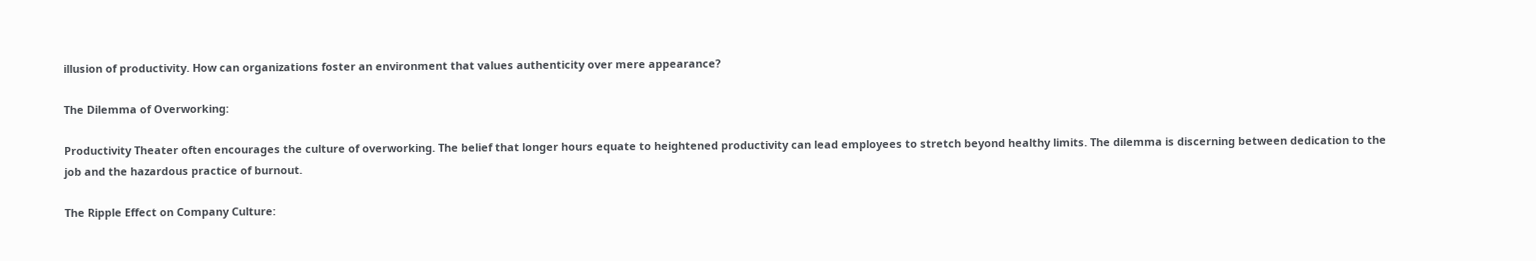illusion of productivity. How can organizations foster an environment that values authenticity over mere appearance?

The Dilemma of Overworking:

Productivity Theater often encourages the culture of overworking. The belief that longer hours equate to heightened productivity can lead employees to stretch beyond healthy limits. The dilemma is discerning between dedication to the job and the hazardous practice of burnout.

The Ripple Effect on Company Culture: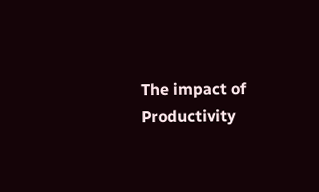The impact of Productivity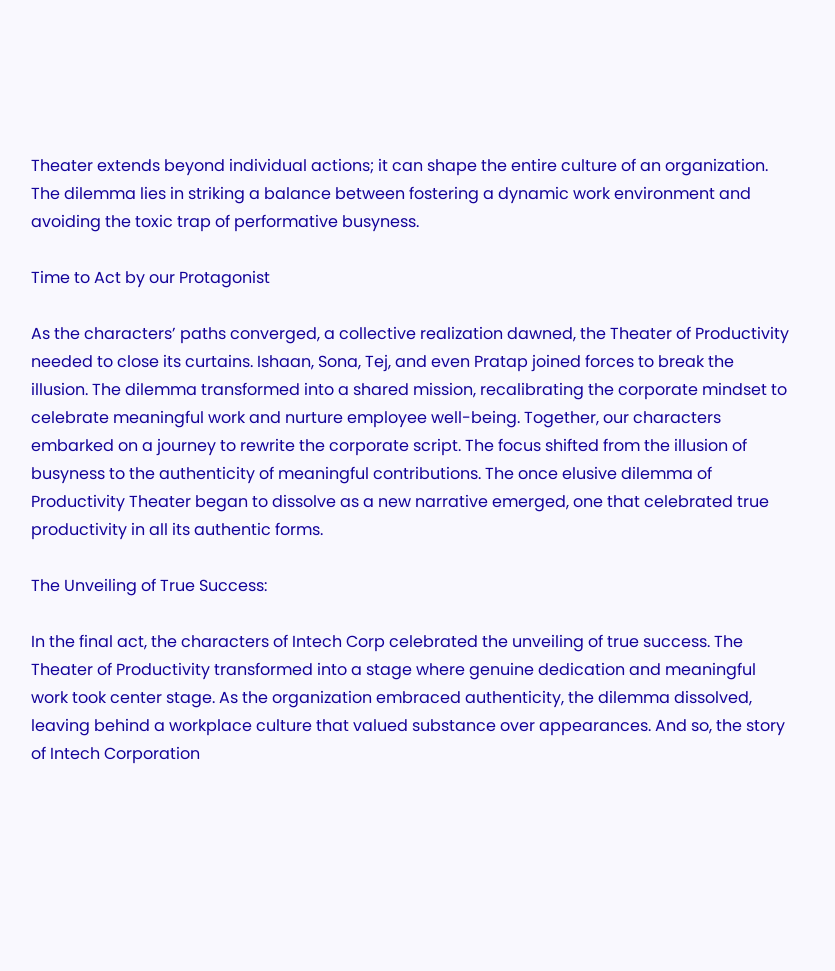Theater extends beyond individual actions; it can shape the entire culture of an organization. The dilemma lies in striking a balance between fostering a dynamic work environment and avoiding the toxic trap of performative busyness.

Time to Act by our Protagonist

As the characters’ paths converged, a collective realization dawned, the Theater of Productivity needed to close its curtains. Ishaan, Sona, Tej, and even Pratap joined forces to break the illusion. The dilemma transformed into a shared mission, recalibrating the corporate mindset to celebrate meaningful work and nurture employee well-being. Together, our characters embarked on a journey to rewrite the corporate script. The focus shifted from the illusion of busyness to the authenticity of meaningful contributions. The once elusive dilemma of Productivity Theater began to dissolve as a new narrative emerged, one that celebrated true productivity in all its authentic forms.

The Unveiling of True Success:

In the final act, the characters of Intech Corp celebrated the unveiling of true success. The Theater of Productivity transformed into a stage where genuine dedication and meaningful work took center stage. As the organization embraced authenticity, the dilemma dissolved, leaving behind a workplace culture that valued substance over appearances. And so, the story of Intech Corporation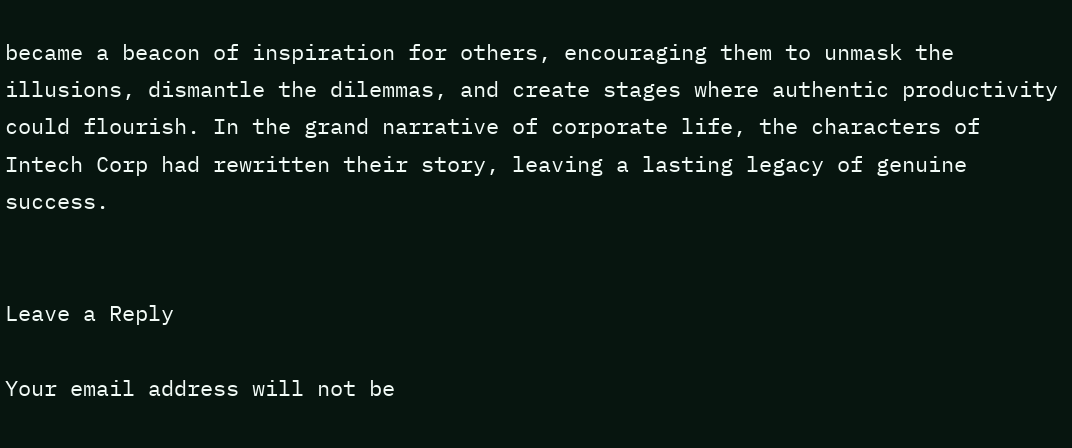became a beacon of inspiration for others, encouraging them to unmask the illusions, dismantle the dilemmas, and create stages where authentic productivity could flourish. In the grand narrative of corporate life, the characters of Intech Corp had rewritten their story, leaving a lasting legacy of genuine success.


Leave a Reply

Your email address will not be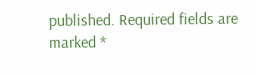published. Required fields are marked *